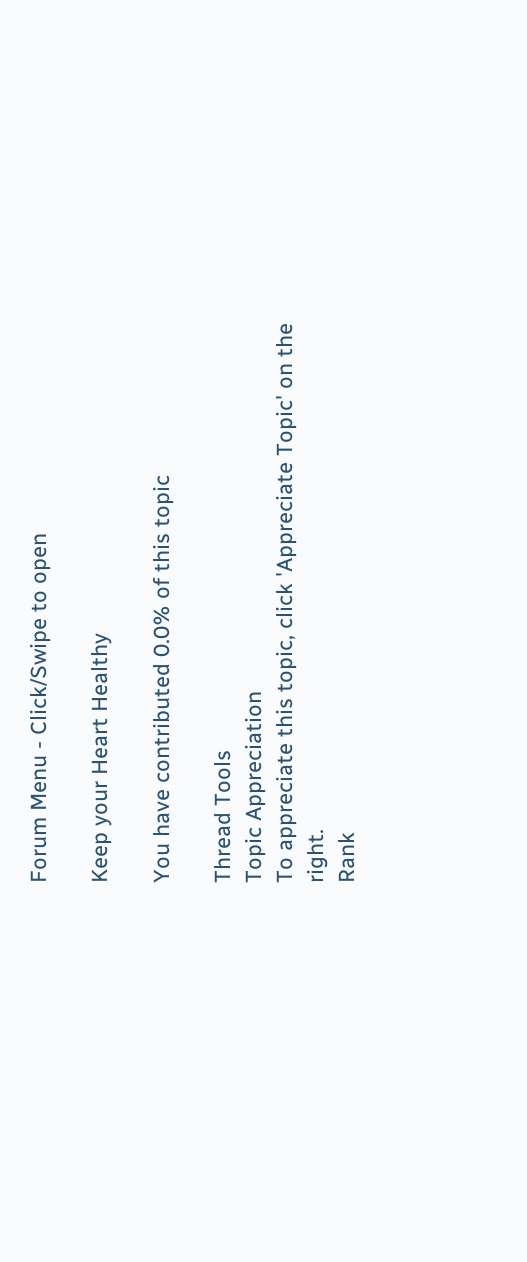Forum Menu - Click/Swipe to open

Keep your Heart Healthy

You have contributed 0.0% of this topic

Thread Tools
Topic Appreciation
To appreciate this topic, click 'Appreciate Topic' on the right.
Rank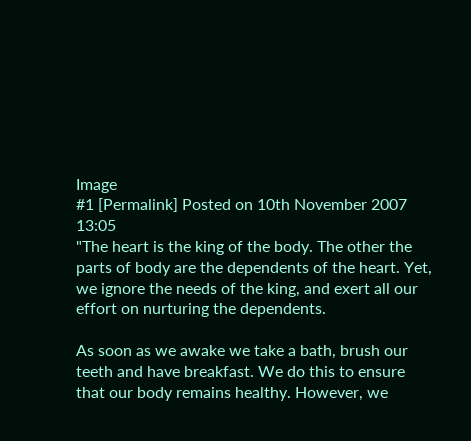Image
#1 [Permalink] Posted on 10th November 2007 13:05
"The heart is the king of the body. The other the parts of body are the dependents of the heart. Yet, we ignore the needs of the king, and exert all our effort on nurturing the dependents.

As soon as we awake we take a bath, brush our teeth and have breakfast. We do this to ensure that our body remains healthy. However, we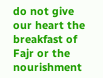do not give our heart the breakfast of Fajr or the nourishment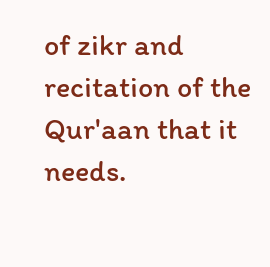of zikr and recitation of the Qur'aan that it needs.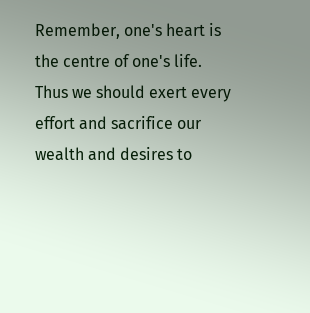Remember, one's heart is the centre of one's life. Thus we should exert every effort and sacrifice our wealth and desires to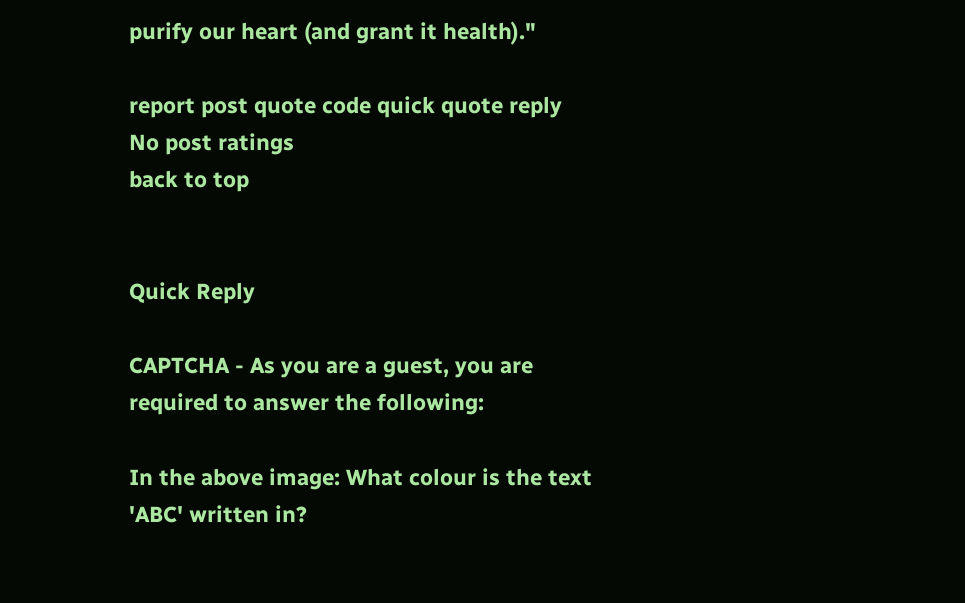purify our heart (and grant it health)."

report post quote code quick quote reply
No post ratings
back to top


Quick Reply

CAPTCHA - As you are a guest, you are required to answer the following:

In the above image: What colour is the text 'ABC' written in?